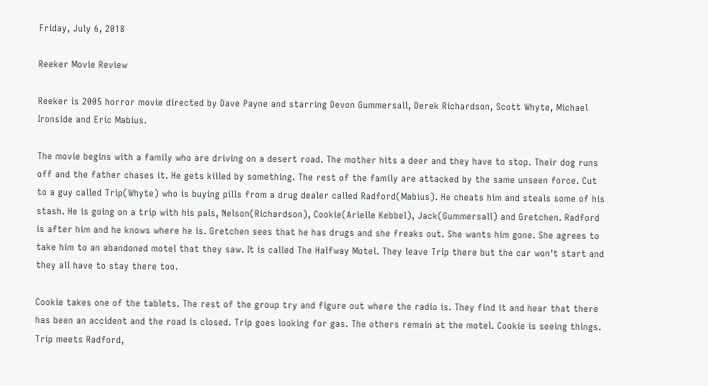Friday, July 6, 2018

Reeker Movie Review

Reeker is 2005 horror movie directed by Dave Payne and starring Devon Gummersall, Derek Richardson, Scott Whyte, Michael Ironside and Eric Mabius.

The movie begins with a family who are driving on a desert road. The mother hits a deer and they have to stop. Their dog runs off and the father chases it. He gets killed by something. The rest of the family are attacked by the same unseen force. Cut to a guy called Trip(Whyte) who is buying pills from a drug dealer called Radford(Mabius). He cheats him and steals some of his stash. He is going on a trip with his pals, Nelson(Richardson), Cookie(Arielle Kebbel), Jack(Gummersall) and Gretchen. Radford is after him and he knows where he is. Gretchen sees that he has drugs and she freaks out. She wants him gone. She agrees to take him to an abandoned motel that they saw. It is called The Halfway Motel. They leave Trip there but the car won't start and they all have to stay there too.

Cookie takes one of the tablets. The rest of the group try and figure out where the radio is. They find it and hear that there has been an accident and the road is closed. Trip goes looking for gas. The others remain at the motel. Cookie is seeing things. Trip meets Radford,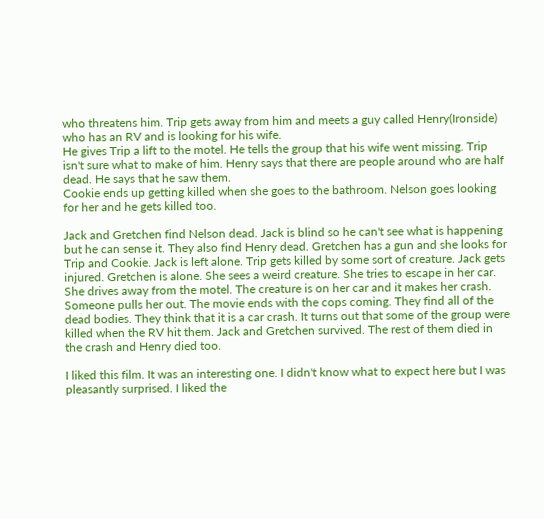who threatens him. Trip gets away from him and meets a guy called Henry(Ironside) who has an RV and is looking for his wife.
He gives Trip a lift to the motel. He tells the group that his wife went missing. Trip isn't sure what to make of him. Henry says that there are people around who are half dead. He says that he saw them.
Cookie ends up getting killed when she goes to the bathroom. Nelson goes looking for her and he gets killed too.

Jack and Gretchen find Nelson dead. Jack is blind so he can't see what is happening but he can sense it. They also find Henry dead. Gretchen has a gun and she looks for Trip and Cookie. Jack is left alone. Trip gets killed by some sort of creature. Jack gets injured. Gretchen is alone. She sees a weird creature. She tries to escape in her car. She drives away from the motel. The creature is on her car and it makes her crash. Someone pulls her out. The movie ends with the cops coming. They find all of the dead bodies. They think that it is a car crash. It turns out that some of the group were killed when the RV hit them. Jack and Gretchen survived. The rest of them died in the crash and Henry died too.

I liked this film. It was an interesting one. I didn't know what to expect here but I was pleasantly surprised. I liked the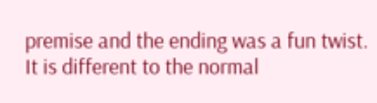premise and the ending was a fun twist. It is different to the normal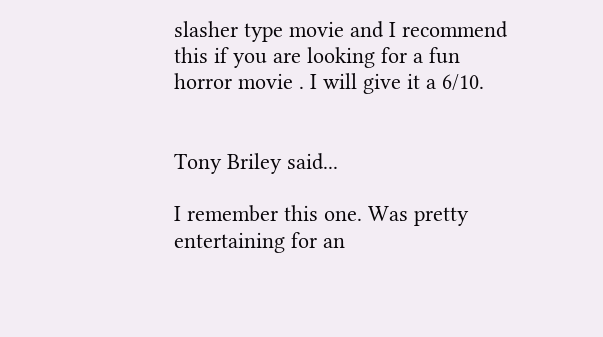slasher type movie and I recommend this if you are looking for a fun horror movie . I will give it a 6/10.


Tony Briley said...

I remember this one. Was pretty entertaining for an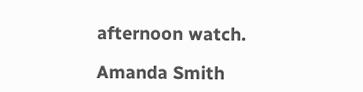afternoon watch.

Amanda Smith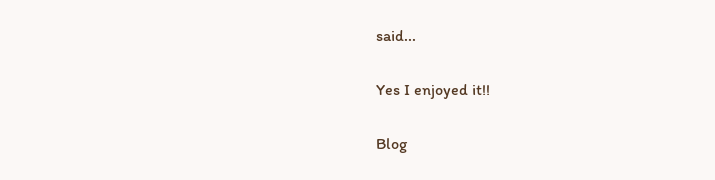said...

Yes I enjoyed it!!

Blog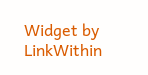Widget by LinkWithin